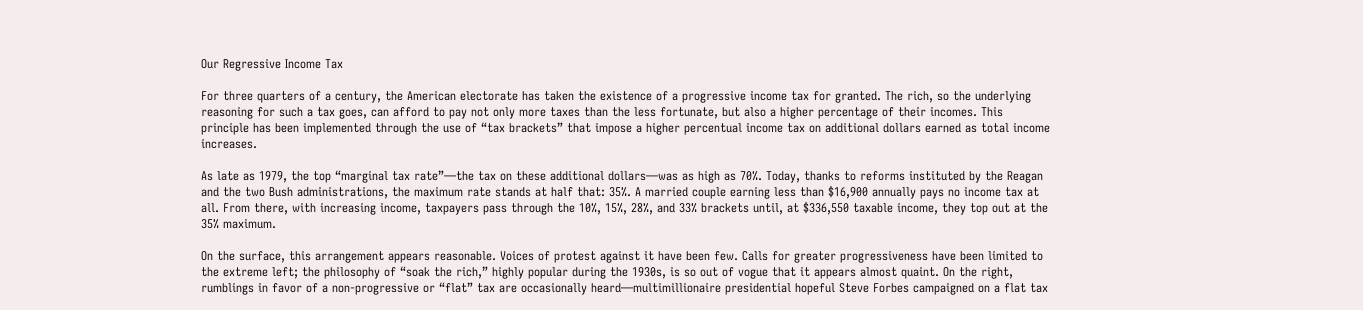Our Regressive Income Tax

For three quarters of a century, the American electorate has taken the existence of a progressive income tax for granted. The rich, so the underlying reasoning for such a tax goes, can afford to pay not only more taxes than the less fortunate, but also a higher percentage of their incomes. This principle has been implemented through the use of “tax brackets” that impose a higher percentual income tax on additional dollars earned as total income increases.

As late as 1979, the top “marginal tax rate”—the tax on these additional dollars—was as high as 70%. Today, thanks to reforms instituted by the Reagan and the two Bush administrations, the maximum rate stands at half that: 35%. A married couple earning less than $16,900 annually pays no income tax at all. From there, with increasing income, taxpayers pass through the 10%, 15%, 28%, and 33% brackets until, at $336,550 taxable income, they top out at the 35% maximum.

On the surface, this arrangement appears reasonable. Voices of protest against it have been few. Calls for greater progressiveness have been limited to the extreme left; the philosophy of “soak the rich,” highly popular during the 1930s, is so out of vogue that it appears almost quaint. On the right, rumblings in favor of a non-progressive or “flat” tax are occasionally heard—multimillionaire presidential hopeful Steve Forbes campaigned on a flat tax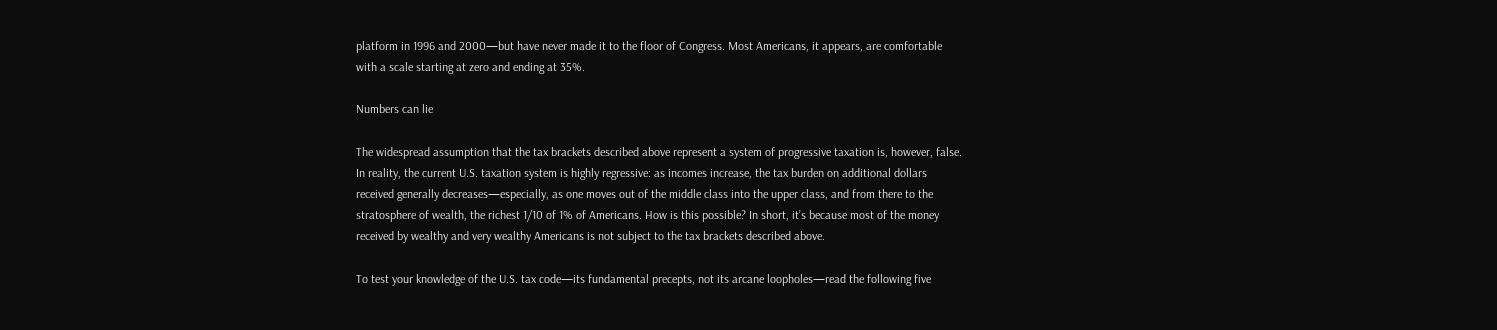platform in 1996 and 2000—but have never made it to the floor of Congress. Most Americans, it appears, are comfortable with a scale starting at zero and ending at 35%.

Numbers can lie

The widespread assumption that the tax brackets described above represent a system of progressive taxation is, however, false. In reality, the current U.S. taxation system is highly regressive: as incomes increase, the tax burden on additional dollars received generally decreases—especially, as one moves out of the middle class into the upper class, and from there to the stratosphere of wealth, the richest 1/10 of 1% of Americans. How is this possible? In short, it’s because most of the money received by wealthy and very wealthy Americans is not subject to the tax brackets described above.

To test your knowledge of the U.S. tax code—its fundamental precepts, not its arcane loopholes—read the following five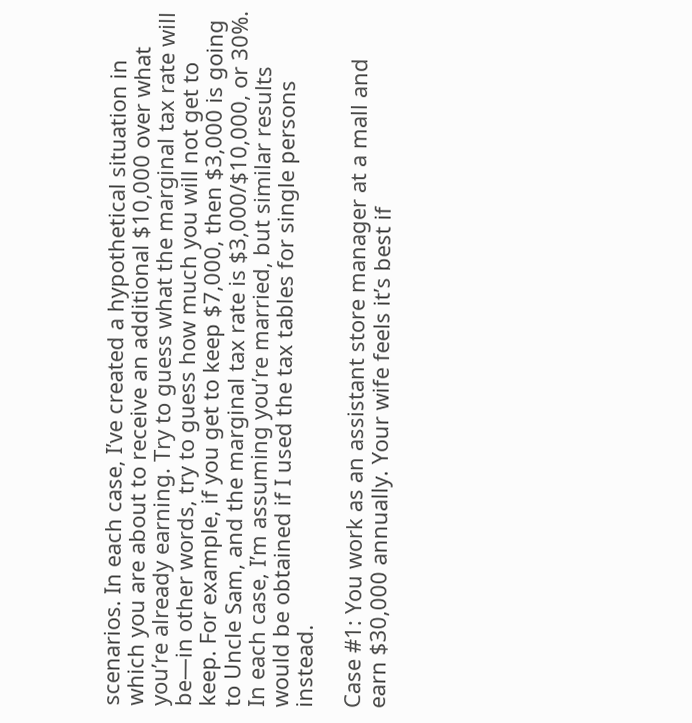scenarios. In each case, I’ve created a hypothetical situation in which you are about to receive an additional $10,000 over what you’re already earning. Try to guess what the marginal tax rate will be—in other words, try to guess how much you will not get to keep. For example, if you get to keep $7,000, then $3,000 is going to Uncle Sam, and the marginal tax rate is $3,000/$10,000, or 30%. In each case, I’m assuming you’re married, but similar results would be obtained if I used the tax tables for single persons instead.

Case #1: You work as an assistant store manager at a mall and earn $30,000 annually. Your wife feels it’s best if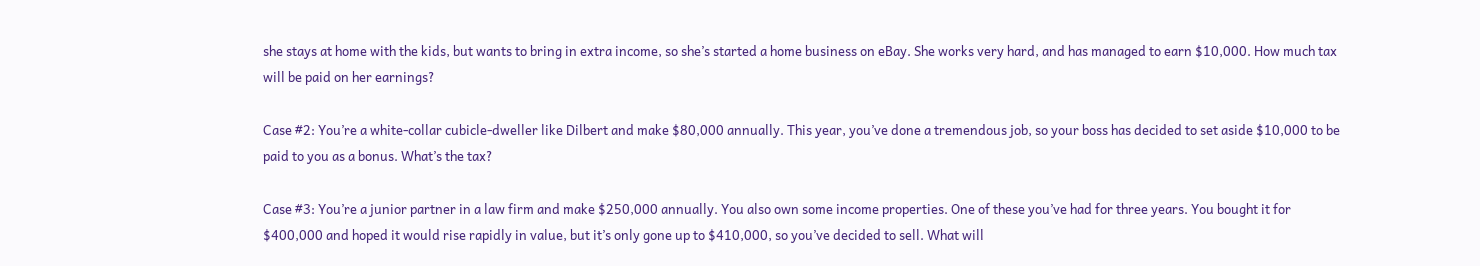she stays at home with the kids, but wants to bring in extra income, so she’s started a home business on eBay. She works very hard, and has managed to earn $10,000. How much tax will be paid on her earnings?

Case #2: You’re a white-collar cubicle-dweller like Dilbert and make $80,000 annually. This year, you’ve done a tremendous job, so your boss has decided to set aside $10,000 to be paid to you as a bonus. What’s the tax?

Case #3: You’re a junior partner in a law firm and make $250,000 annually. You also own some income properties. One of these you’ve had for three years. You bought it for $400,000 and hoped it would rise rapidly in value, but it’s only gone up to $410,000, so you’ve decided to sell. What will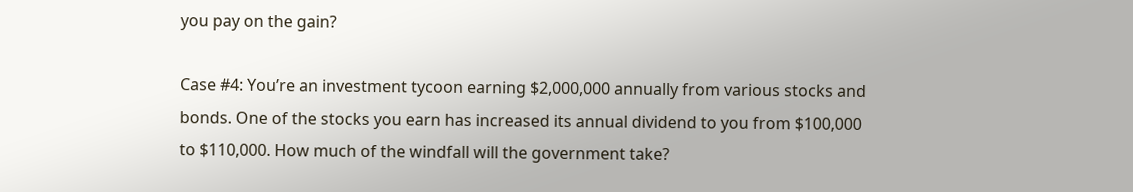you pay on the gain?

Case #4: You’re an investment tycoon earning $2,000,000 annually from various stocks and bonds. One of the stocks you earn has increased its annual dividend to you from $100,000 to $110,000. How much of the windfall will the government take?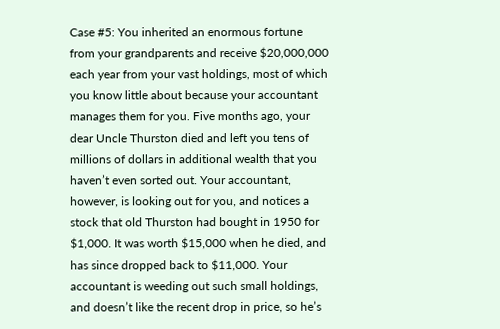Case #5: You inherited an enormous fortune from your grandparents and receive $20,000,000 each year from your vast holdings, most of which you know little about because your accountant manages them for you. Five months ago, your dear Uncle Thurston died and left you tens of millions of dollars in additional wealth that you haven’t even sorted out. Your accountant, however, is looking out for you, and notices a stock that old Thurston had bought in 1950 for $1,000. It was worth $15,000 when he died, and has since dropped back to $11,000. Your accountant is weeding out such small holdings, and doesn’t like the recent drop in price, so he’s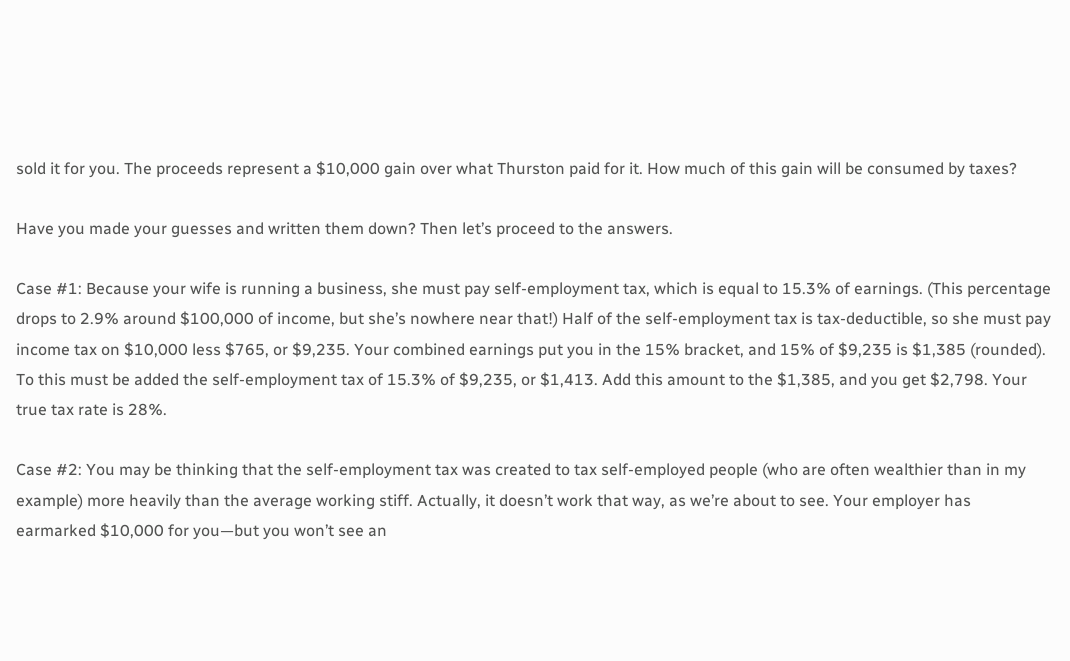sold it for you. The proceeds represent a $10,000 gain over what Thurston paid for it. How much of this gain will be consumed by taxes?

Have you made your guesses and written them down? Then let’s proceed to the answers.

Case #1: Because your wife is running a business, she must pay self-employment tax, which is equal to 15.3% of earnings. (This percentage drops to 2.9% around $100,000 of income, but she’s nowhere near that!) Half of the self-employment tax is tax-deductible, so she must pay income tax on $10,000 less $765, or $9,235. Your combined earnings put you in the 15% bracket, and 15% of $9,235 is $1,385 (rounded). To this must be added the self-employment tax of 15.3% of $9,235, or $1,413. Add this amount to the $1,385, and you get $2,798. Your true tax rate is 28%.

Case #2: You may be thinking that the self-employment tax was created to tax self-employed people (who are often wealthier than in my example) more heavily than the average working stiff. Actually, it doesn’t work that way, as we’re about to see. Your employer has earmarked $10,000 for you—but you won’t see an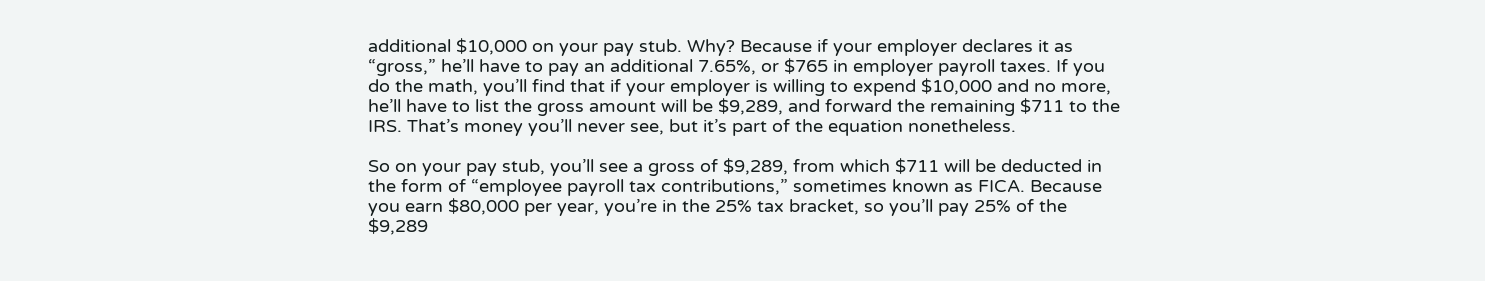additional $10,000 on your pay stub. Why? Because if your employer declares it as “gross,” he’ll have to pay an additional 7.65%, or $765 in employer payroll taxes. If you do the math, you’ll find that if your employer is willing to expend $10,000 and no more, he’ll have to list the gross amount will be $9,289, and forward the remaining $711 to the IRS. That’s money you’ll never see, but it’s part of the equation nonetheless.

So on your pay stub, you’ll see a gross of $9,289, from which $711 will be deducted in the form of “employee payroll tax contributions,” sometimes known as FICA. Because you earn $80,000 per year, you’re in the 25% tax bracket, so you’ll pay 25% of the $9,289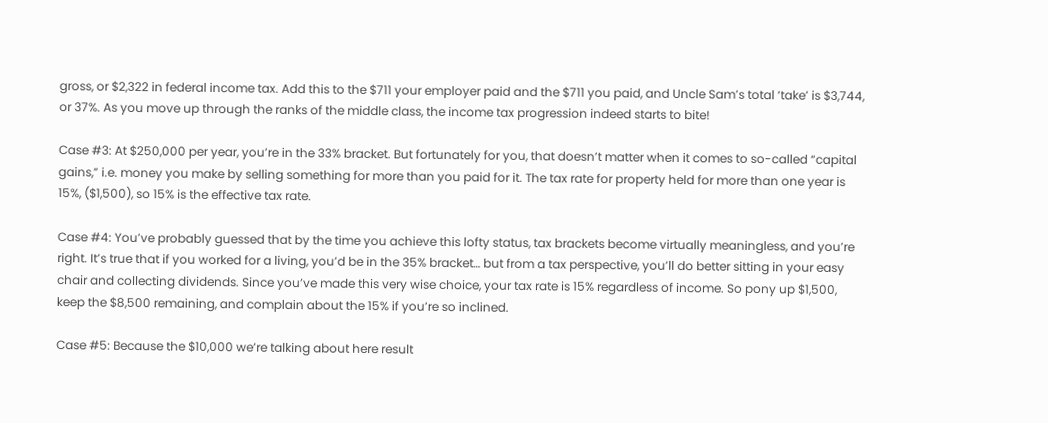gross, or $2,322 in federal income tax. Add this to the $711 your employer paid and the $711 you paid, and Uncle Sam’s total ‘take’ is $3,744, or 37%. As you move up through the ranks of the middle class, the income tax progression indeed starts to bite!

Case #3: At $250,000 per year, you’re in the 33% bracket. But fortunately for you, that doesn’t matter when it comes to so-called “capital gains,” i.e. money you make by selling something for more than you paid for it. The tax rate for property held for more than one year is 15%, ($1,500), so 15% is the effective tax rate.

Case #4: You’ve probably guessed that by the time you achieve this lofty status, tax brackets become virtually meaningless, and you’re right. It’s true that if you worked for a living, you’d be in the 35% bracket… but from a tax perspective, you’ll do better sitting in your easy chair and collecting dividends. Since you’ve made this very wise choice, your tax rate is 15% regardless of income. So pony up $1,500, keep the $8,500 remaining, and complain about the 15% if you’re so inclined.

Case #5: Because the $10,000 we’re talking about here result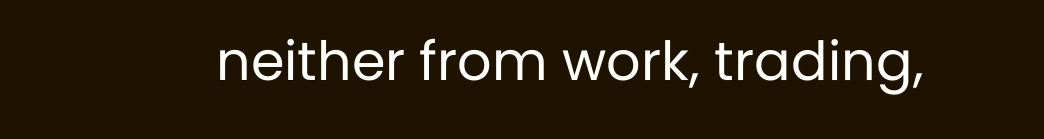neither from work, trading,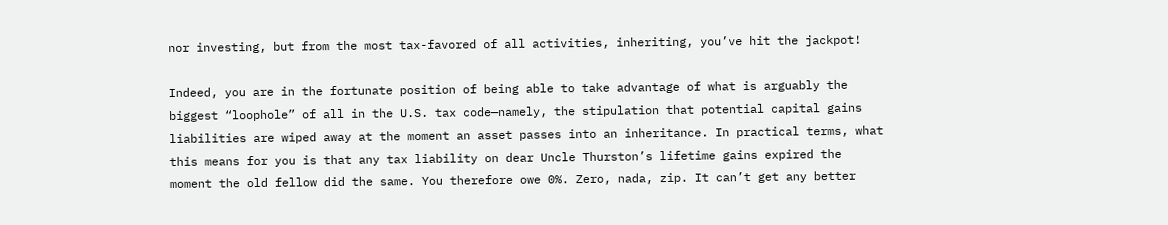nor investing, but from the most tax-favored of all activities, inheriting, you’ve hit the jackpot!

Indeed, you are in the fortunate position of being able to take advantage of what is arguably the biggest “loophole” of all in the U.S. tax code—namely, the stipulation that potential capital gains liabilities are wiped away at the moment an asset passes into an inheritance. In practical terms, what this means for you is that any tax liability on dear Uncle Thurston’s lifetime gains expired the moment the old fellow did the same. You therefore owe 0%. Zero, nada, zip. It can’t get any better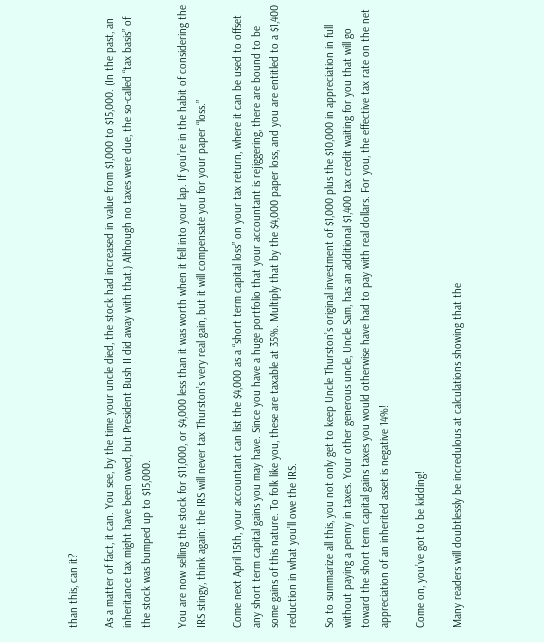than this, can it?

As a matter of fact, it can. You see, by the time your uncle died, the stock had increased in value from $1,000 to $15,000. (In the past, an inheritance tax might have been owed, but President Bush II did away with that.) Although no taxes were due, the so-called “tax basis” of the stock was bumped up to $15,000.

You are now selling the stock for $11,000, or $4,000 less than it was worth when it fell into your lap. If you’re in the habit of considering the IRS stingy, think again: the IRS will never tax Thurston’s very real gain, but it will compensate you for your paper “loss.”

Come next April 15th, your accountant can list the $4,000 as a “short term capital loss” on your tax return, where it can be used to offset any short term capital gains you may have. Since you have a huge portfolio that your accountant is rejiggering, there are bound to be some gains of this nature. To folk like you, these are taxable at 35%. Multiply that by the $4,000 paper loss, and you are entitled to a $1,400 reduction in what you’ll owe the IRS.

So to summarize all this, you not only get to keep Uncle Thurston’s original investment of $1,000 plus the $10,000 in appreciation in full without paying a penny in taxes. Your other generous uncle, Uncle Sam, has an additional $1,400 tax credit waiting for you that will go toward the short term capital gains taxes you would otherwise have had to pay with real dollars. For you, the effective tax rate on the net appreciation of an inherited asset is negative 14%!

Come on, you’ve got to be kidding!

Many readers will doubtlessly be incredulous at calculations showing that the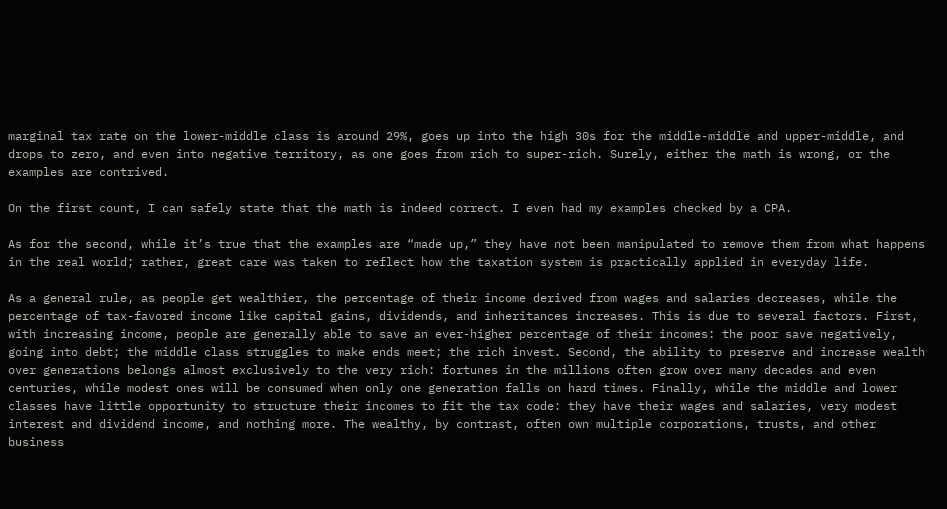marginal tax rate on the lower-middle class is around 29%, goes up into the high 30s for the middle-middle and upper-middle, and drops to zero, and even into negative territory, as one goes from rich to super-rich. Surely, either the math is wrong, or the examples are contrived.

On the first count, I can safely state that the math is indeed correct. I even had my examples checked by a CPA.

As for the second, while it’s true that the examples are “made up,” they have not been manipulated to remove them from what happens in the real world; rather, great care was taken to reflect how the taxation system is practically applied in everyday life.

As a general rule, as people get wealthier, the percentage of their income derived from wages and salaries decreases, while the percentage of tax-favored income like capital gains, dividends, and inheritances increases. This is due to several factors. First, with increasing income, people are generally able to save an ever-higher percentage of their incomes: the poor save negatively, going into debt; the middle class struggles to make ends meet; the rich invest. Second, the ability to preserve and increase wealth over generations belongs almost exclusively to the very rich: fortunes in the millions often grow over many decades and even centuries, while modest ones will be consumed when only one generation falls on hard times. Finally, while the middle and lower classes have little opportunity to structure their incomes to fit the tax code: they have their wages and salaries, very modest interest and dividend income, and nothing more. The wealthy, by contrast, often own multiple corporations, trusts, and other business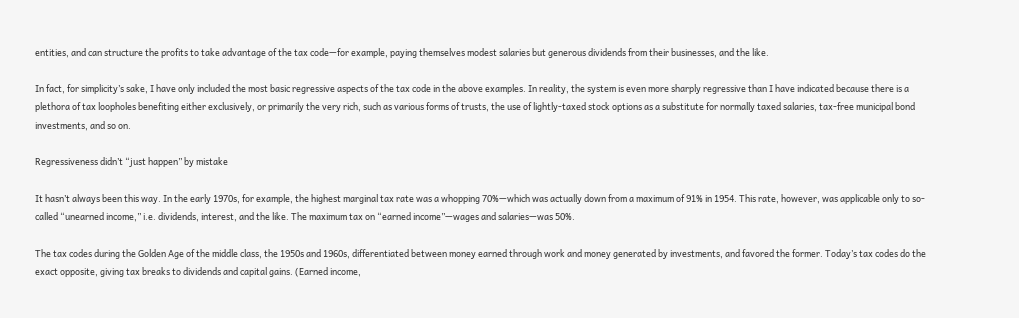entities, and can structure the profits to take advantage of the tax code—for example, paying themselves modest salaries but generous dividends from their businesses, and the like.

In fact, for simplicity’s sake, I have only included the most basic regressive aspects of the tax code in the above examples. In reality, the system is even more sharply regressive than I have indicated because there is a plethora of tax loopholes benefiting either exclusively, or primarily the very rich, such as various forms of trusts, the use of lightly-taxed stock options as a substitute for normally taxed salaries, tax-free municipal bond investments, and so on.

Regressiveness didn’t “just happen” by mistake

It hasn’t always been this way. In the early 1970s, for example, the highest marginal tax rate was a whopping 70%—which was actually down from a maximum of 91% in 1954. This rate, however, was applicable only to so-called “unearned income,” i.e. dividends, interest, and the like. The maximum tax on “earned income”—wages and salaries—was 50%.

The tax codes during the Golden Age of the middle class, the 1950s and 1960s, differentiated between money earned through work and money generated by investments, and favored the former. Today’s tax codes do the exact opposite, giving tax breaks to dividends and capital gains. (Earned income,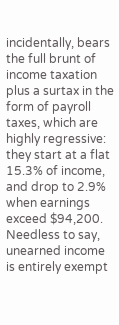incidentally, bears the full brunt of income taxation plus a surtax in the form of payroll taxes, which are highly regressive: they start at a flat 15.3% of income, and drop to 2.9% when earnings exceed $94,200. Needless to say, unearned income is entirely exempt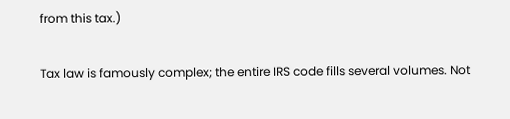from this tax.)

Tax law is famously complex; the entire IRS code fills several volumes. Not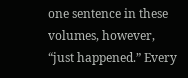one sentence in these volumes, however, “just happened.” Every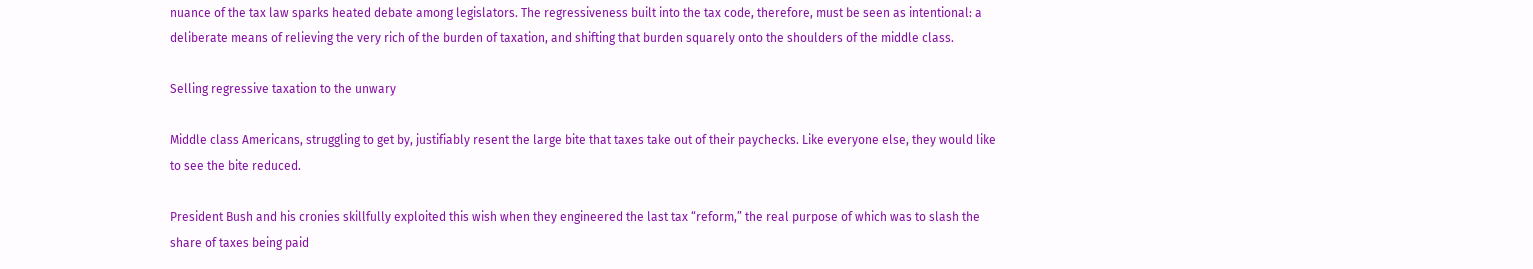nuance of the tax law sparks heated debate among legislators. The regressiveness built into the tax code, therefore, must be seen as intentional: a deliberate means of relieving the very rich of the burden of taxation, and shifting that burden squarely onto the shoulders of the middle class.

Selling regressive taxation to the unwary

Middle class Americans, struggling to get by, justifiably resent the large bite that taxes take out of their paychecks. Like everyone else, they would like to see the bite reduced.

President Bush and his cronies skillfully exploited this wish when they engineered the last tax “reform,” the real purpose of which was to slash the share of taxes being paid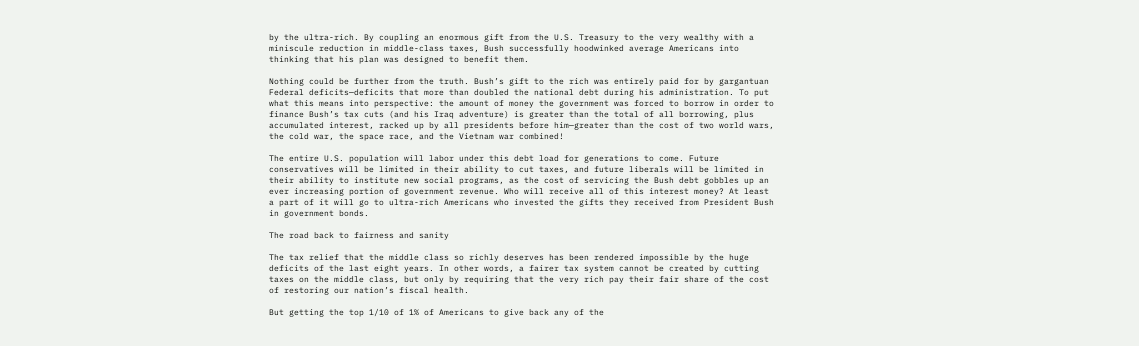by the ultra-rich. By coupling an enormous gift from the U.S. Treasury to the very wealthy with a miniscule reduction in middle-class taxes, Bush successfully hoodwinked average Americans into thinking that his plan was designed to benefit them.

Nothing could be further from the truth. Bush’s gift to the rich was entirely paid for by gargantuan Federal deficits—deficits that more than doubled the national debt during his administration. To put what this means into perspective: the amount of money the government was forced to borrow in order to finance Bush’s tax cuts (and his Iraq adventure) is greater than the total of all borrowing, plus accumulated interest, racked up by all presidents before him—greater than the cost of two world wars, the cold war, the space race, and the Vietnam war combined!

The entire U.S. population will labor under this debt load for generations to come. Future conservatives will be limited in their ability to cut taxes, and future liberals will be limited in their ability to institute new social programs, as the cost of servicing the Bush debt gobbles up an ever increasing portion of government revenue. Who will receive all of this interest money? At least a part of it will go to ultra-rich Americans who invested the gifts they received from President Bush in government bonds.

The road back to fairness and sanity

The tax relief that the middle class so richly deserves has been rendered impossible by the huge deficits of the last eight years. In other words, a fairer tax system cannot be created by cutting taxes on the middle class, but only by requiring that the very rich pay their fair share of the cost of restoring our nation’s fiscal health.

But getting the top 1/10 of 1% of Americans to give back any of the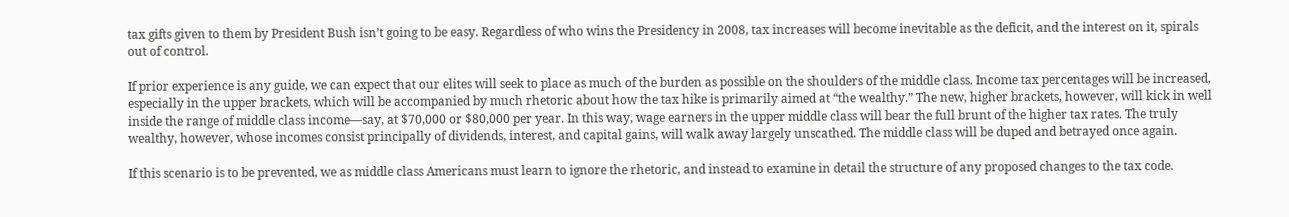tax gifts given to them by President Bush isn’t going to be easy. Regardless of who wins the Presidency in 2008, tax increases will become inevitable as the deficit, and the interest on it, spirals out of control.

If prior experience is any guide, we can expect that our elites will seek to place as much of the burden as possible on the shoulders of the middle class. Income tax percentages will be increased, especially in the upper brackets, which will be accompanied by much rhetoric about how the tax hike is primarily aimed at “the wealthy.” The new, higher brackets, however, will kick in well inside the range of middle class income—say, at $70,000 or $80,000 per year. In this way, wage earners in the upper middle class will bear the full brunt of the higher tax rates. The truly wealthy, however, whose incomes consist principally of dividends, interest, and capital gains, will walk away largely unscathed. The middle class will be duped and betrayed once again.

If this scenario is to be prevented, we as middle class Americans must learn to ignore the rhetoric, and instead to examine in detail the structure of any proposed changes to the tax code.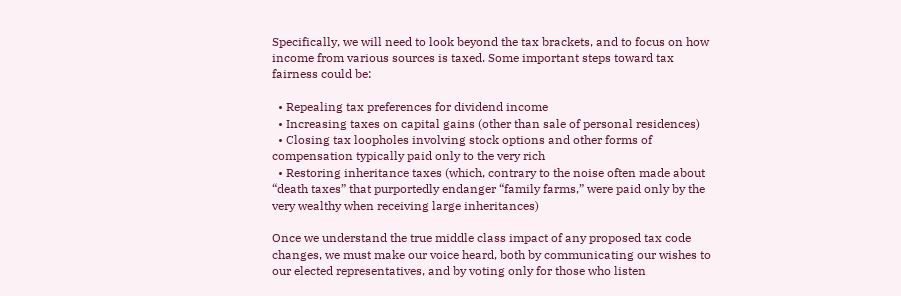Specifically, we will need to look beyond the tax brackets, and to focus on how income from various sources is taxed. Some important steps toward tax fairness could be:

  • Repealing tax preferences for dividend income
  • Increasing taxes on capital gains (other than sale of personal residences)
  • Closing tax loopholes involving stock options and other forms of compensation typically paid only to the very rich
  • Restoring inheritance taxes (which, contrary to the noise often made about “death taxes” that purportedly endanger “family farms,” were paid only by the very wealthy when receiving large inheritances)

Once we understand the true middle class impact of any proposed tax code changes, we must make our voice heard, both by communicating our wishes to our elected representatives, and by voting only for those who listen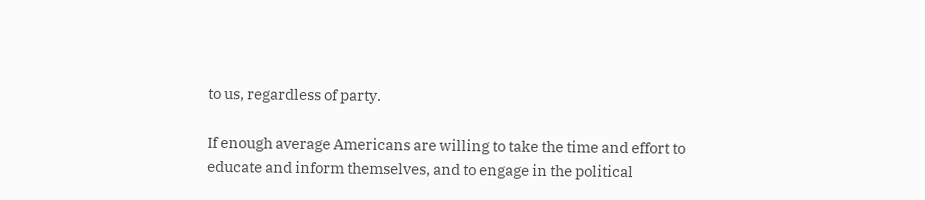to us, regardless of party.

If enough average Americans are willing to take the time and effort to educate and inform themselves, and to engage in the political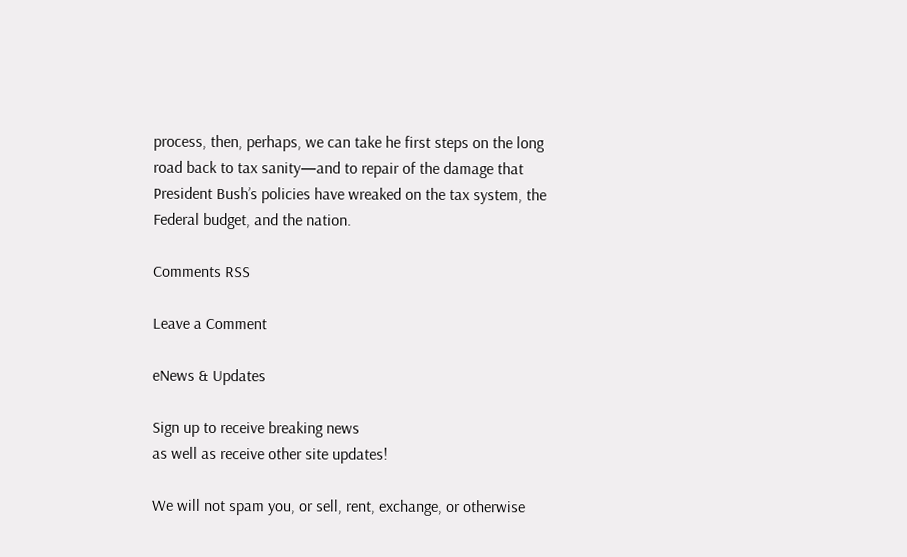process, then, perhaps, we can take he first steps on the long road back to tax sanity—and to repair of the damage that President Bush’s policies have wreaked on the tax system, the Federal budget, and the nation.

Comments RSS

Leave a Comment

eNews & Updates

Sign up to receive breaking news
as well as receive other site updates!

We will not spam you, or sell, rent, exchange, or otherwise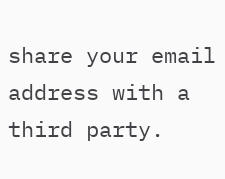share your email address with a third party.